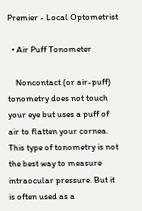Premier - Local Optometrist

  • Air Puff Tonometer

    Noncontact (or air-puff) tonometry does not touch your eye but uses a puff of air to flatten your cornea. This type of tonometry is not the best way to measure intraocular pressure. But it is often used as a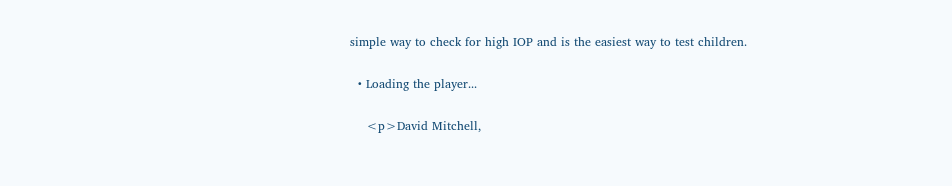simple way to check for high IOP and is the easiest way to test children.

  • Loading the player...

    <p>David Mitchell,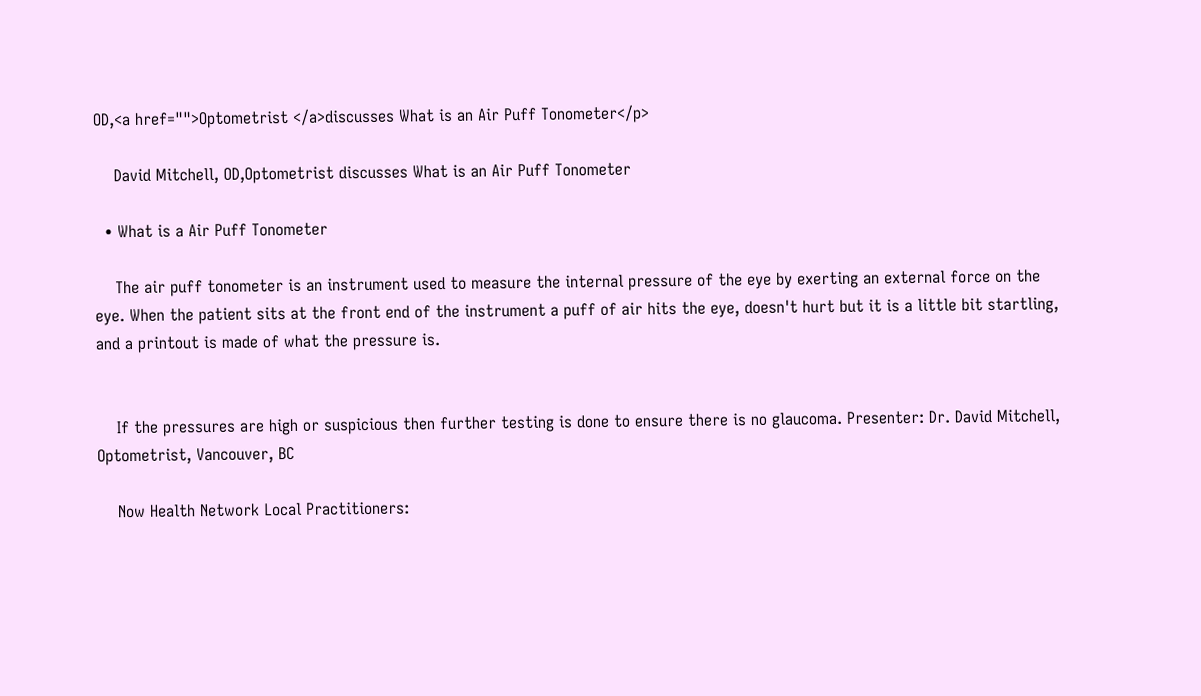OD,<a href="">Optometrist </a>discusses What is an Air Puff Tonometer</p>

    David Mitchell, OD,Optometrist discusses What is an Air Puff Tonometer

  • What is a Air Puff Tonometer

    The air puff tonometer is an instrument used to measure the internal pressure of the eye by exerting an external force on the eye. When the patient sits at the front end of the instrument a puff of air hits the eye, doesn't hurt but it is a little bit startling, and a printout is made of what the pressure is.


    If the pressures are high or suspicious then further testing is done to ensure there is no glaucoma. Presenter: Dr. David Mitchell, Optometrist, Vancouver, BC

    Now Health Network Local Practitioners: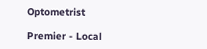Optometrist

Premier - Local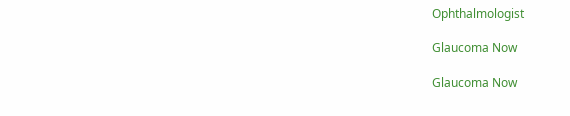Ophthalmologist

Glaucoma Now

Glaucoma Now